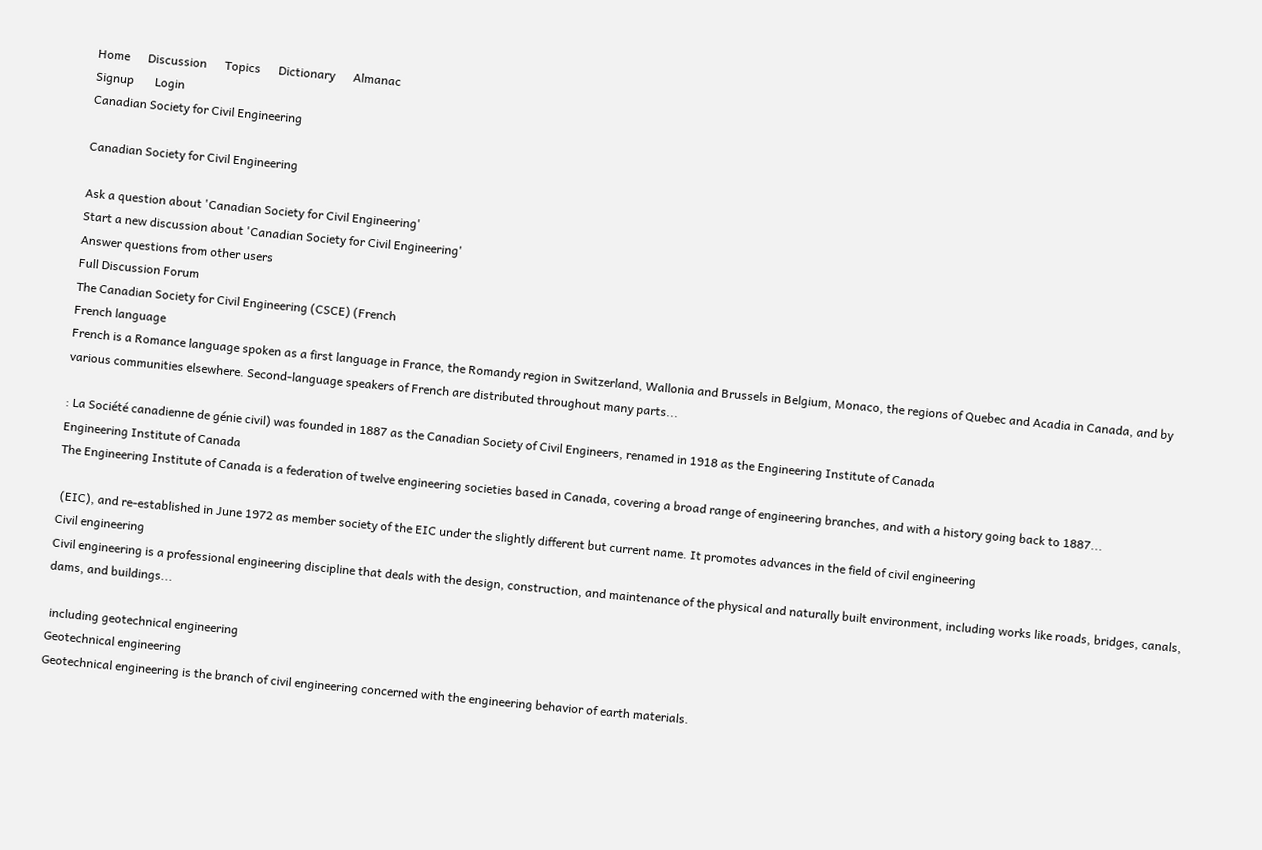Home      Discussion      Topics      Dictionary      Almanac
Signup       Login
Canadian Society for Civil Engineering

Canadian Society for Civil Engineering

Ask a question about 'Canadian Society for Civil Engineering'
Start a new discussion about 'Canadian Society for Civil Engineering'
Answer questions from other users
Full Discussion Forum
The Canadian Society for Civil Engineering (CSCE) (French
French language
French is a Romance language spoken as a first language in France, the Romandy region in Switzerland, Wallonia and Brussels in Belgium, Monaco, the regions of Quebec and Acadia in Canada, and by various communities elsewhere. Second-language speakers of French are distributed throughout many parts...

: La Société canadienne de génie civil) was founded in 1887 as the Canadian Society of Civil Engineers, renamed in 1918 as the Engineering Institute of Canada
Engineering Institute of Canada
The Engineering Institute of Canada is a federation of twelve engineering societies based in Canada, covering a broad range of engineering branches, and with a history going back to 1887...

 (EIC), and re-established in June 1972 as member society of the EIC under the slightly different but current name. It promotes advances in the field of civil engineering
Civil engineering
Civil engineering is a professional engineering discipline that deals with the design, construction, and maintenance of the physical and naturally built environment, including works like roads, bridges, canals, dams, and buildings...

 including geotechnical engineering
Geotechnical engineering
Geotechnical engineering is the branch of civil engineering concerned with the engineering behavior of earth materials.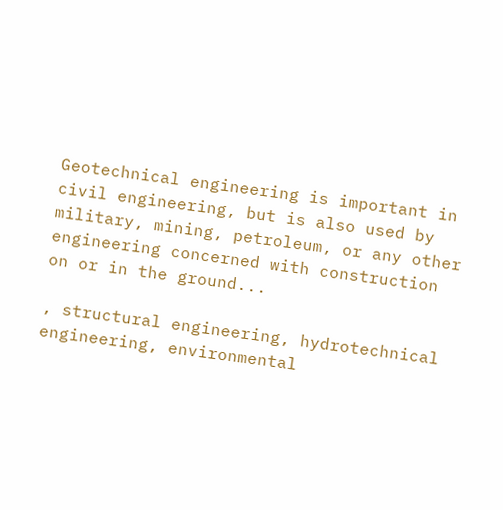Geotechnical engineering is important in civil engineering, but is also used by military, mining, petroleum, or any other engineering concerned with construction on or in the ground...

, structural engineering, hydrotechnical engineering, environmental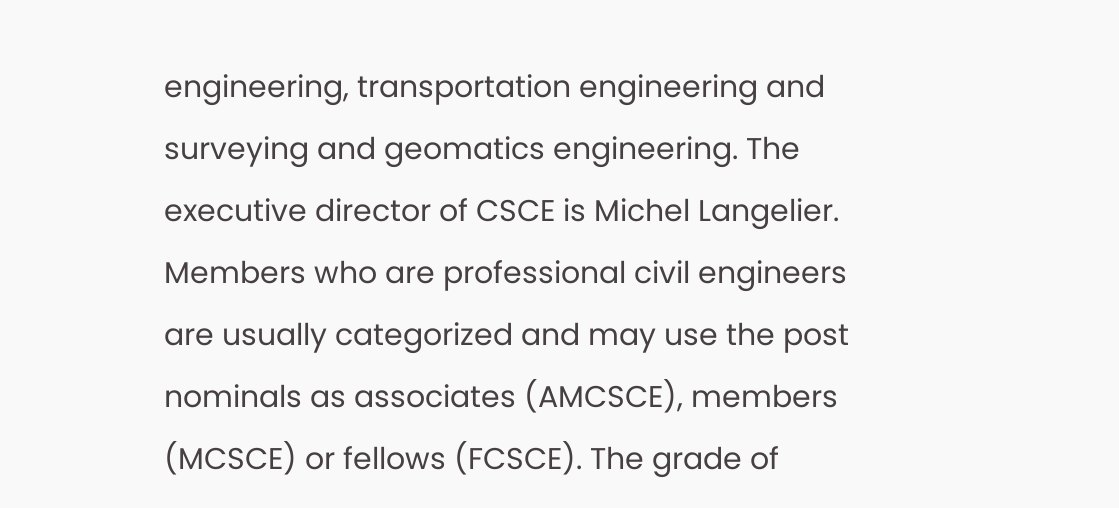engineering, transportation engineering and surveying and geomatics engineering. The executive director of CSCE is Michel Langelier. Members who are professional civil engineers are usually categorized and may use the post nominals as associates (AMCSCE), members (MCSCE) or fellows (FCSCE). The grade of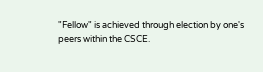"Fellow" is achieved through election by one's peers within the CSCE.